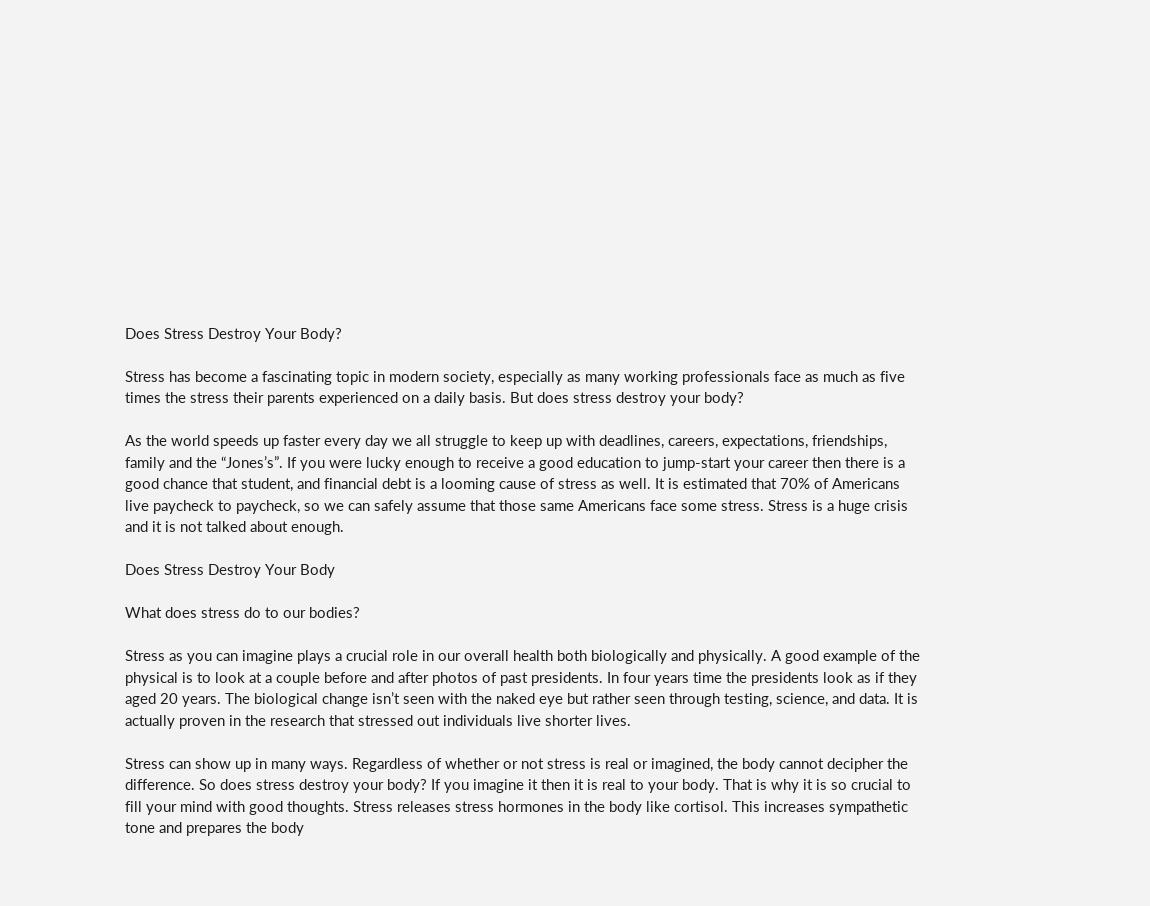Does Stress Destroy Your Body?

Stress has become a fascinating topic in modern society, especially as many working professionals face as much as five times the stress their parents experienced on a daily basis. But does stress destroy your body?

As the world speeds up faster every day we all struggle to keep up with deadlines, careers, expectations, friendships, family and the “Jones’s”. If you were lucky enough to receive a good education to jump-start your career then there is a good chance that student, and financial debt is a looming cause of stress as well. It is estimated that 70% of Americans live paycheck to paycheck, so we can safely assume that those same Americans face some stress. Stress is a huge crisis and it is not talked about enough.

Does Stress Destroy Your Body

What does stress do to our bodies?

Stress as you can imagine plays a crucial role in our overall health both biologically and physically. A good example of the physical is to look at a couple before and after photos of past presidents. In four years time the presidents look as if they aged 20 years. The biological change isn’t seen with the naked eye but rather seen through testing, science, and data. It is actually proven in the research that stressed out individuals live shorter lives.

Stress can show up in many ways. Regardless of whether or not stress is real or imagined, the body cannot decipher the difference. So does stress destroy your body? If you imagine it then it is real to your body. That is why it is so crucial to fill your mind with good thoughts. Stress releases stress hormones in the body like cortisol. This increases sympathetic tone and prepares the body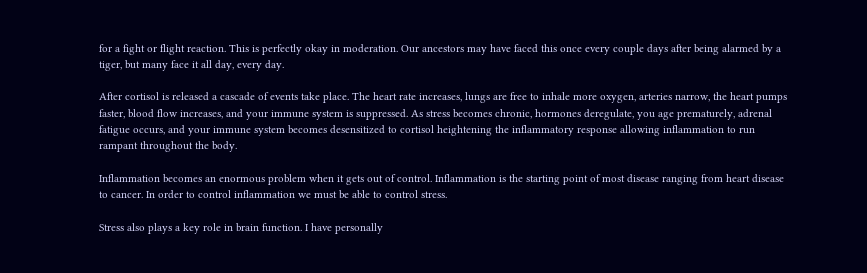for a fight or flight reaction. This is perfectly okay in moderation. Our ancestors may have faced this once every couple days after being alarmed by a tiger, but many face it all day, every day.

After cortisol is released a cascade of events take place. The heart rate increases, lungs are free to inhale more oxygen, arteries narrow, the heart pumps faster, blood flow increases, and your immune system is suppressed. As stress becomes chronic, hormones deregulate, you age prematurely, adrenal fatigue occurs, and your immune system becomes desensitized to cortisol heightening the inflammatory response allowing inflammation to run rampant throughout the body.

Inflammation becomes an enormous problem when it gets out of control. Inflammation is the starting point of most disease ranging from heart disease to cancer. In order to control inflammation we must be able to control stress.

Stress also plays a key role in brain function. I have personally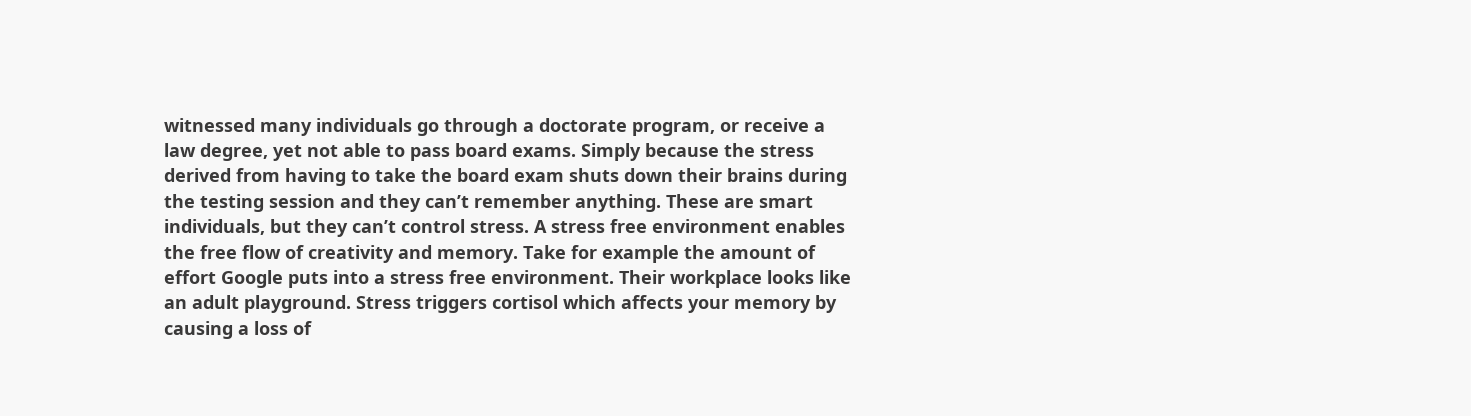witnessed many individuals go through a doctorate program, or receive a law degree, yet not able to pass board exams. Simply because the stress derived from having to take the board exam shuts down their brains during the testing session and they can’t remember anything. These are smart individuals, but they can’t control stress. A stress free environment enables the free flow of creativity and memory. Take for example the amount of effort Google puts into a stress free environment. Their workplace looks like an adult playground. Stress triggers cortisol which affects your memory by causing a loss of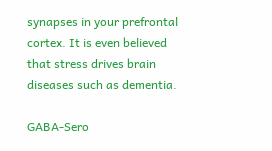synapses in your prefrontal cortex. It is even believed that stress drives brain diseases such as dementia.

GABA-Sero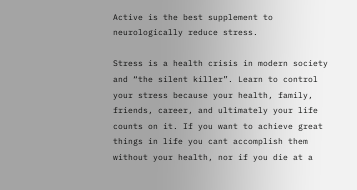Active is the best supplement to neurologically reduce stress.

Stress is a health crisis in modern society and “the silent killer”. Learn to control your stress because your health, family, friends, career, and ultimately your life counts on it. If you want to achieve great things in life you cant accomplish them without your health, nor if you die at a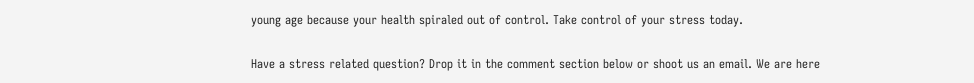young age because your health spiraled out of control. Take control of your stress today.

Have a stress related question? Drop it in the comment section below or shoot us an email. We are here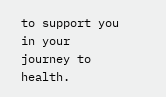to support you in your journey to health.